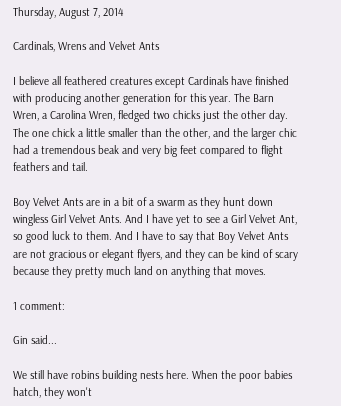Thursday, August 7, 2014

Cardinals, Wrens and Velvet Ants

I believe all feathered creatures except Cardinals have finished with producing another generation for this year. The Barn Wren, a Carolina Wren, fledged two chicks just the other day. The one chick a little smaller than the other, and the larger chic had a tremendous beak and very big feet compared to flight feathers and tail.

Boy Velvet Ants are in a bit of a swarm as they hunt down wingless Girl Velvet Ants. And I have yet to see a Girl Velvet Ant, so good luck to them. And I have to say that Boy Velvet Ants are not gracious or elegant flyers, and they can be kind of scary because they pretty much land on anything that moves.

1 comment:

Gin said...

We still have robins building nests here. When the poor babies hatch, they won't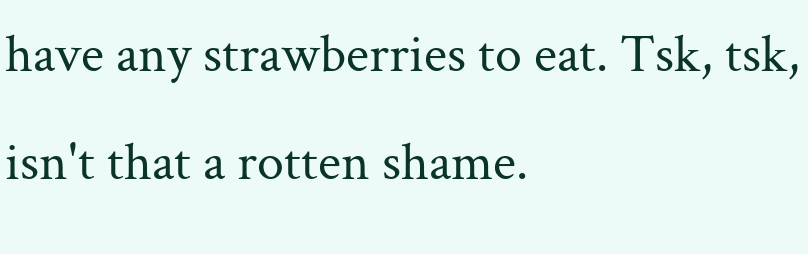have any strawberries to eat. Tsk, tsk, isn't that a rotten shame.